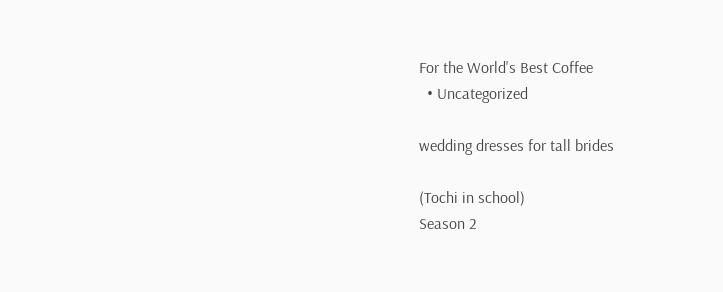For the World's Best Coffee
  • Uncategorized

wedding dresses for tall brides

(Tochi in school)
Season 2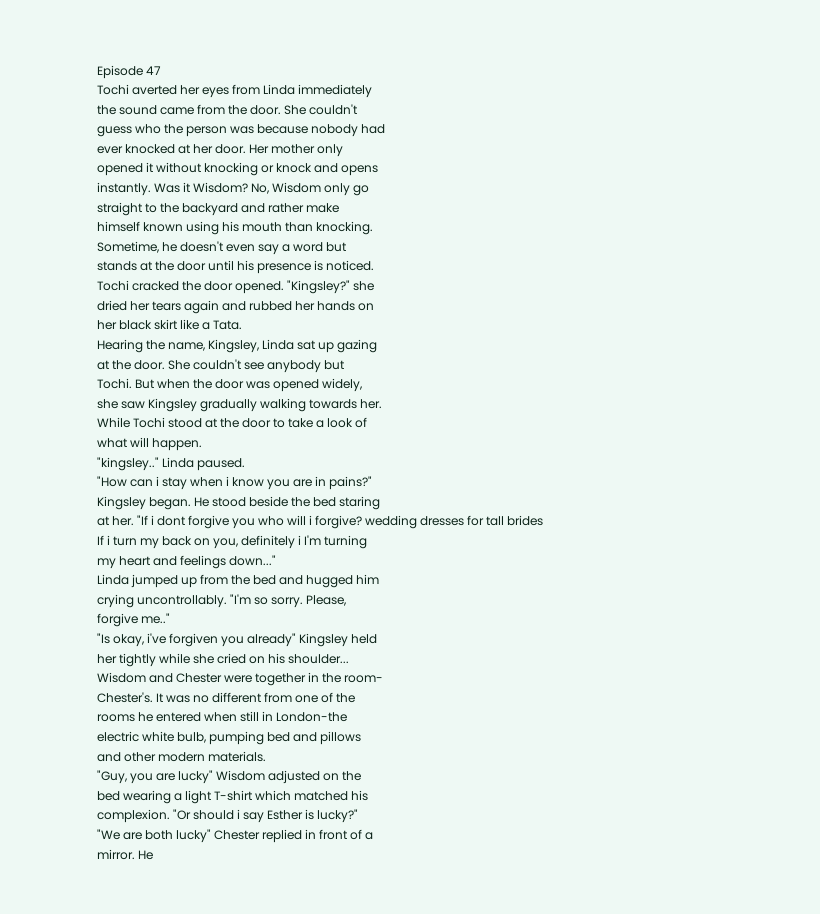Episode 47
Tochi averted her eyes from Linda immediately
the sound came from the door. She couldn't
guess who the person was because nobody had
ever knocked at her door. Her mother only
opened it without knocking or knock and opens
instantly. Was it Wisdom? No, Wisdom only go
straight to the backyard and rather make
himself known using his mouth than knocking.
Sometime, he doesn't even say a word but
stands at the door until his presence is noticed.
Tochi cracked the door opened. "Kingsley?" she
dried her tears again and rubbed her hands on
her black skirt like a Tata.
Hearing the name, Kingsley, Linda sat up gazing
at the door. She couldn't see anybody but
Tochi. But when the door was opened widely,
she saw Kingsley gradually walking towards her.
While Tochi stood at the door to take a look of
what will happen.
"kingsley.." Linda paused.
"How can i stay when i know you are in pains?"
Kingsley began. He stood beside the bed staring
at her. "If i dont forgive you who will i forgive? wedding dresses for tall brides
If i turn my back on you, definitely i I'm turning
my heart and feelings down..."
Linda jumped up from the bed and hugged him
crying uncontrollably. "I'm so sorry. Please,
forgive me.."
"Is okay, i've forgiven you already" Kingsley held
her tightly while she cried on his shoulder...
Wisdom and Chester were together in the room-
Chester's. It was no different from one of the
rooms he entered when still in London-the
electric white bulb, pumping bed and pillows
and other modern materials.
"Guy, you are lucky" Wisdom adjusted on the
bed wearing a light T-shirt which matched his
complexion. "Or should i say Esther is lucky?"
"We are both lucky" Chester replied in front of a
mirror. He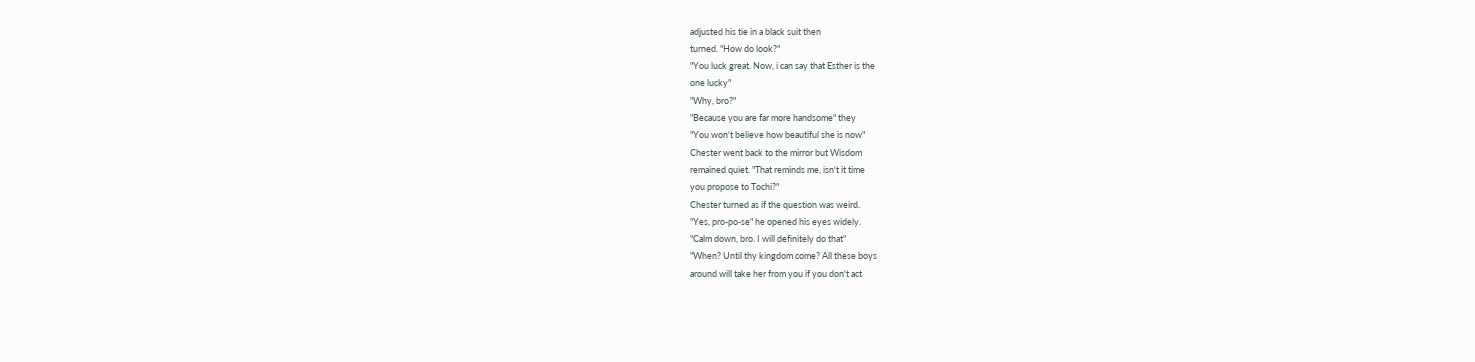adjusted his tie in a black suit then
turned. "How do look?"
"You luck great. Now, i can say that Esther is the
one lucky"
"Why, bro?"
"Because you are far more handsome" they
"You won't believe how beautiful she is now"
Chester went back to the mirror but Wisdom
remained quiet. "That reminds me, isn't it time
you propose to Tochi?"
Chester turned as if the question was weird.
"Yes, pro-po-se" he opened his eyes widely.
"Calm down, bro. I will definitely do that"
"When? Until thy kingdom come? All these boys
around will take her from you if you don't act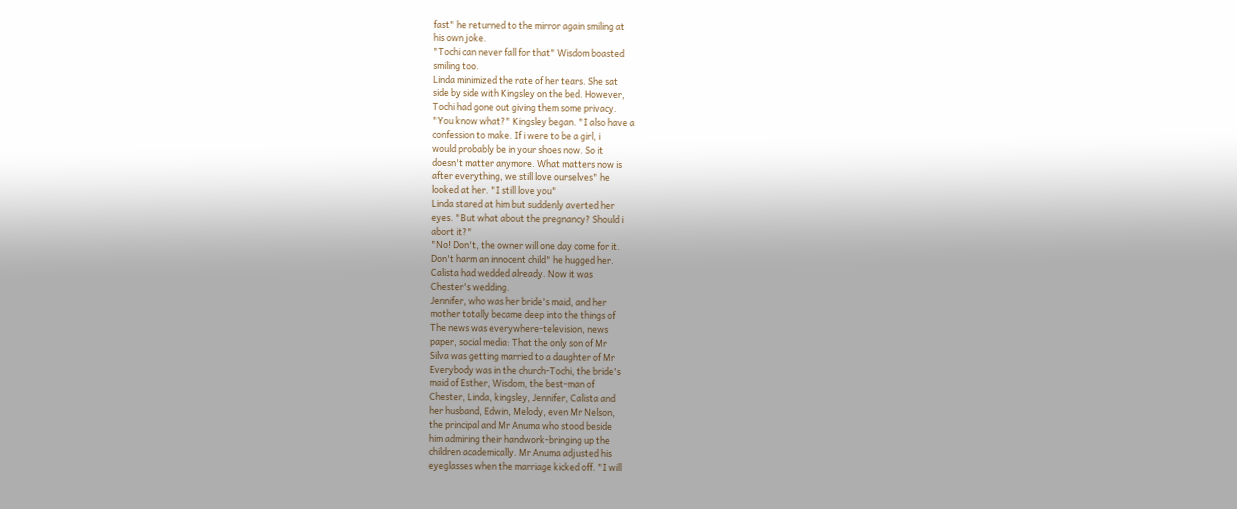fast" he returned to the mirror again smiling at
his own joke.
"Tochi can never fall for that" Wisdom boasted
smiling too.
Linda minimized the rate of her tears. She sat
side by side with Kingsley on the bed. However,
Tochi had gone out giving them some privacy.
"You know what?" Kingsley began. "I also have a
confession to make. If i were to be a girl, i
would probably be in your shoes now. So it
doesn't matter anymore. What matters now is
after everything, we still love ourselves" he
looked at her. "I still love you"
Linda stared at him but suddenly averted her
eyes. "But what about the pregnancy? Should i
abort it?"
"No! Don't, the owner will one day come for it.
Don't harm an innocent child" he hugged her.
Calista had wedded already. Now it was
Chester's wedding.
Jennifer, who was her bride's maid, and her
mother totally became deep into the things of
The news was everywhere-television, news
paper, social media: That the only son of Mr
Silva was getting married to a daughter of Mr
Everybody was in the church-Tochi, the bride's
maid of Esther, Wisdom, the best-man of
Chester, Linda, kingsley, Jennifer, Calista and
her husband, Edwin, Melody, even Mr Nelson,
the principal and Mr Anuma who stood beside
him admiring their handwork-bringing up the
children academically. Mr Anuma adjusted his
eyeglasses when the marriage kicked off. "I will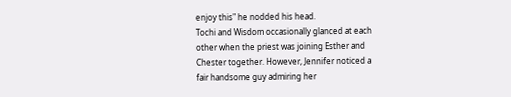enjoy this" he nodded his head.
Tochi and Wisdom occasionally glanced at each
other when the priest was joining Esther and
Chester together. However, Jennifer noticed a
fair handsome guy admiring her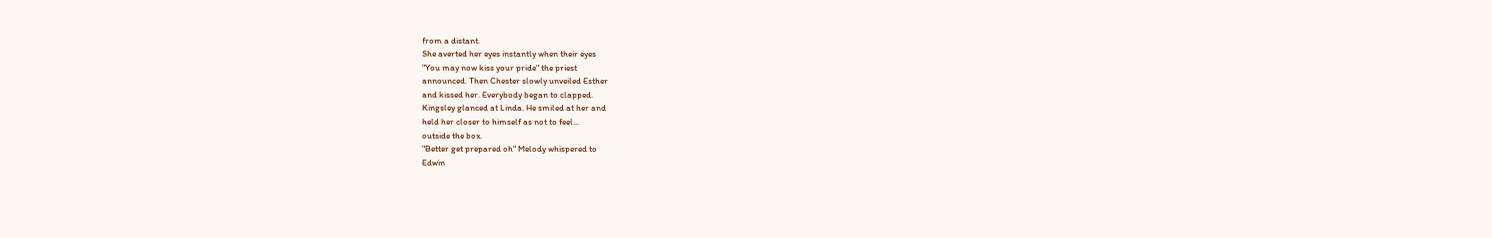from a distant.
She averted her eyes instantly when their eyes
"You may now kiss your pride" the priest
announced. Then Chester slowly unveiled Esther
and kissed her. Everybody began to clapped.
Kingsley glanced at Linda. He smiled at her and
held her closer to himself as not to feel...
outside the box.
"Better get prepared oh" Melody whispered to
Edwin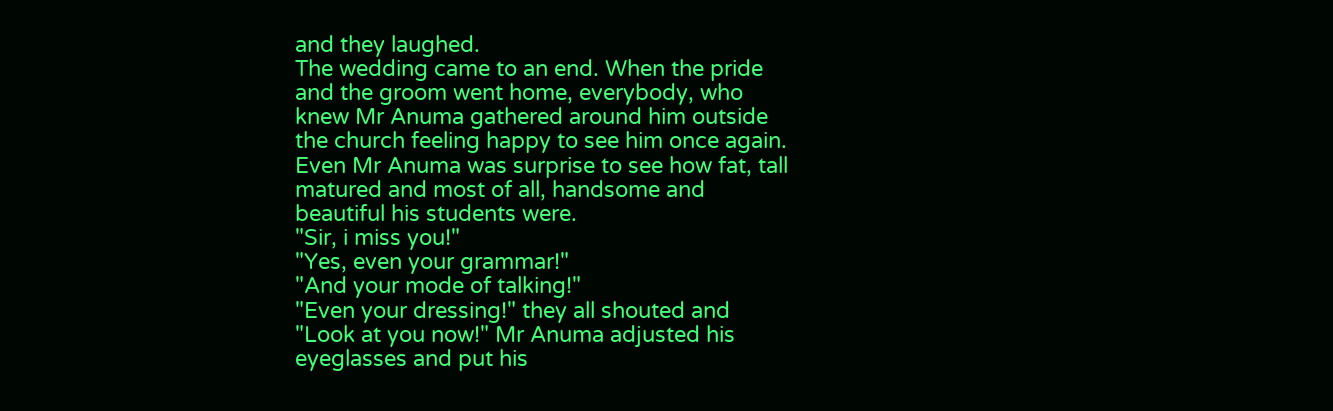and they laughed.
The wedding came to an end. When the pride
and the groom went home, everybody, who
knew Mr Anuma gathered around him outside
the church feeling happy to see him once again.
Even Mr Anuma was surprise to see how fat, tall
matured and most of all, handsome and
beautiful his students were.
"Sir, i miss you!"
"Yes, even your grammar!"
"And your mode of talking!"
"Even your dressing!" they all shouted and
"Look at you now!" Mr Anuma adjusted his
eyeglasses and put his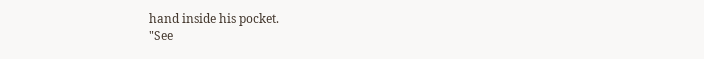hand inside his pocket.
"See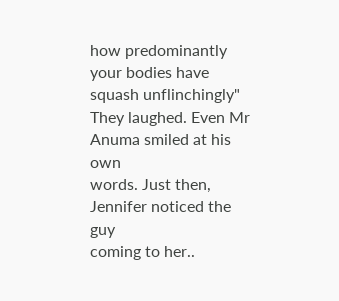how predominantly your bodies have
squash unflinchingly"
They laughed. Even Mr Anuma smiled at his own
words. Just then, Jennifer noticed the guy
coming to her..